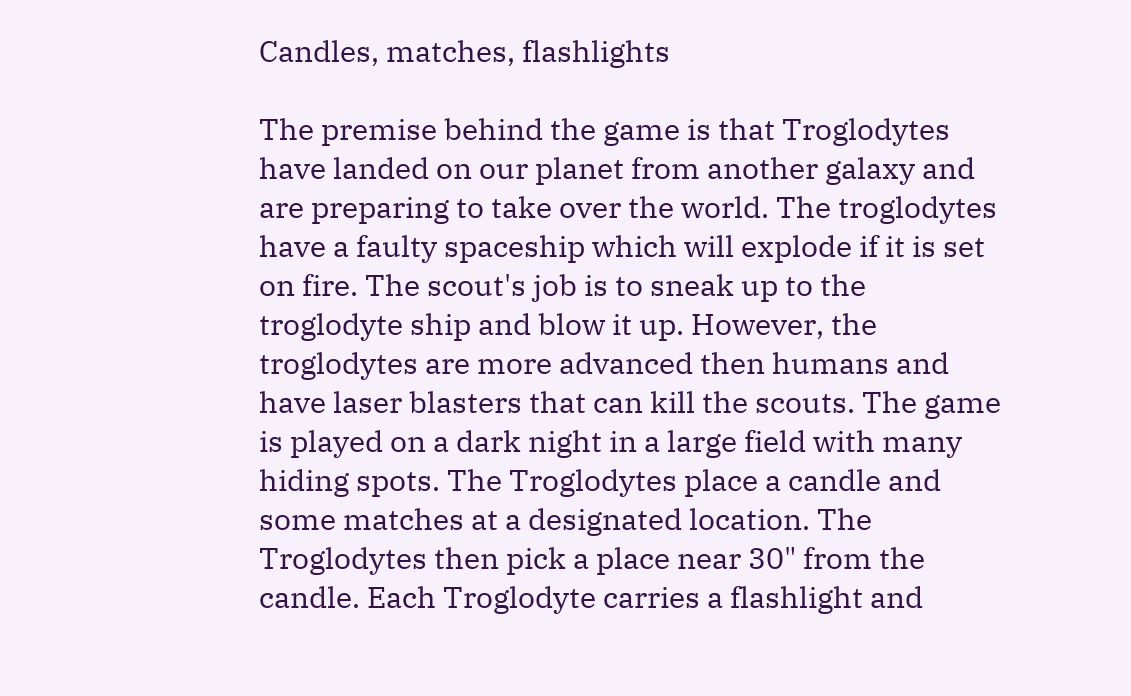Candles, matches, flashlights

The premise behind the game is that Troglodytes have landed on our planet from another galaxy and are preparing to take over the world. The troglodytes have a faulty spaceship which will explode if it is set on fire. The scout's job is to sneak up to the troglodyte ship and blow it up. However, the troglodytes are more advanced then humans and have laser blasters that can kill the scouts. The game is played on a dark night in a large field with many hiding spots. The Troglodytes place a candle and some matches at a designated location. The Troglodytes then pick a place near 30" from the candle. Each Troglodyte carries a flashlight and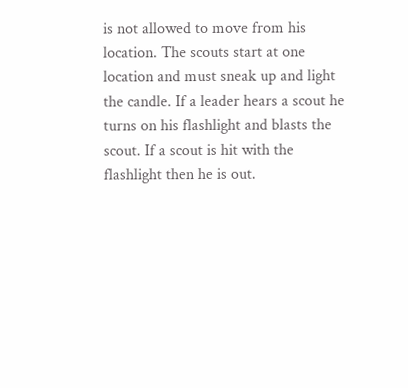is not allowed to move from his location. The scouts start at one location and must sneak up and light the candle. If a leader hears a scout he turns on his flashlight and blasts the scout. If a scout is hit with the flashlight then he is out.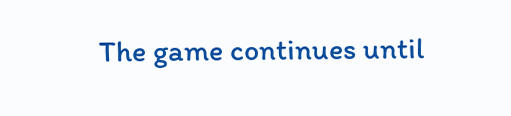The game continues until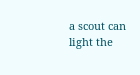a scout can light the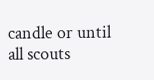candle or until all scouts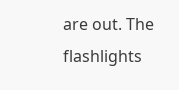are out. The flashlights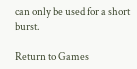can only be used for a short burst.

Return to Games